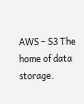AWS – S3 The home of data storage.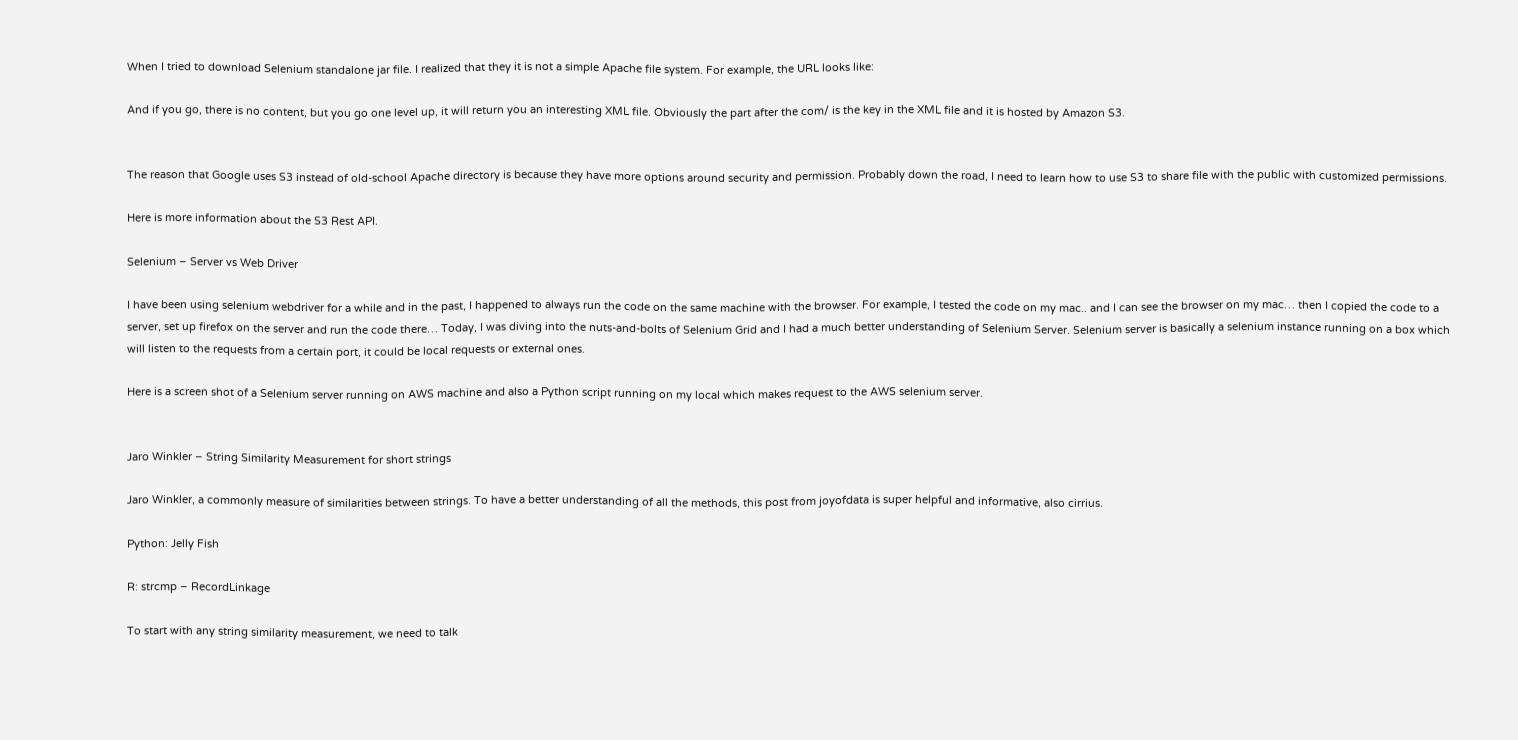When I tried to download Selenium standalone jar file. I realized that they it is not a simple Apache file system. For example, the URL looks like:

And if you go, there is no content, but you go one level up, it will return you an interesting XML file. Obviously the part after the com/ is the key in the XML file and it is hosted by Amazon S3.


The reason that Google uses S3 instead of old-school Apache directory is because they have more options around security and permission. Probably down the road, I need to learn how to use S3 to share file with the public with customized permissions.

Here is more information about the S3 Rest API.

Selenium – Server vs Web Driver

I have been using selenium webdriver for a while and in the past, I happened to always run the code on the same machine with the browser. For example, I tested the code on my mac.. and I can see the browser on my mac… then I copied the code to a server, set up firefox on the server and run the code there… Today, I was diving into the nuts-and-bolts of Selenium Grid and I had a much better understanding of Selenium Server. Selenium server is basically a selenium instance running on a box which will listen to the requests from a certain port, it could be local requests or external ones.

Here is a screen shot of a Selenium server running on AWS machine and also a Python script running on my local which makes request to the AWS selenium server.


Jaro Winkler – String Similarity Measurement for short strings

Jaro Winkler, a commonly measure of similarities between strings. To have a better understanding of all the methods, this post from joyofdata is super helpful and informative, also cirrius.

Python: Jelly Fish

R: strcmp – RecordLinkage

To start with any string similarity measurement, we need to talk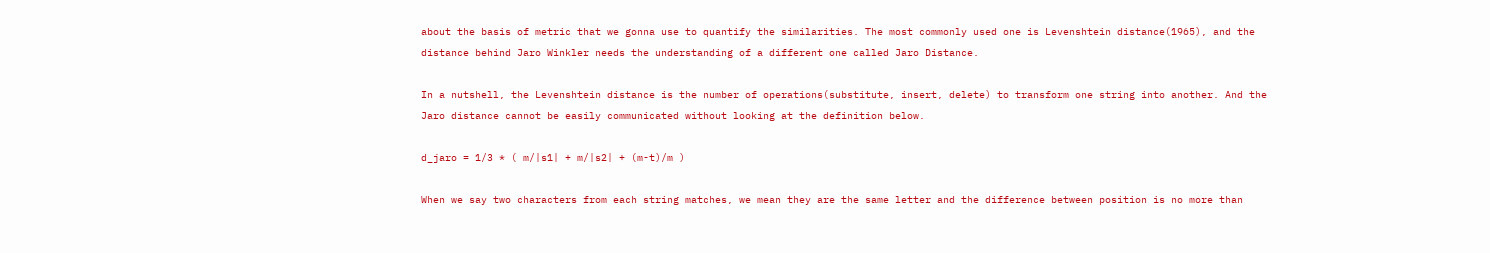about the basis of metric that we gonna use to quantify the similarities. The most commonly used one is Levenshtein distance(1965), and the distance behind Jaro Winkler needs the understanding of a different one called Jaro Distance.

In a nutshell, the Levenshtein distance is the number of operations(substitute, insert, delete) to transform one string into another. And the Jaro distance cannot be easily communicated without looking at the definition below.

d_jaro = 1/3 * ( m/|s1| + m/|s2| + (m-t)/m )

When we say two characters from each string matches, we mean they are the same letter and the difference between position is no more than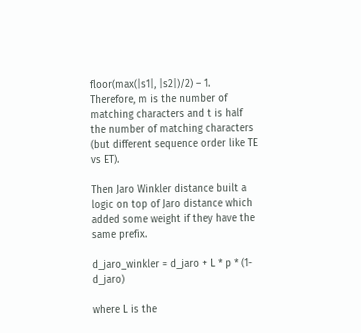floor(max(|s1|, |s2|)/2) – 1. Therefore, m is the number of matching characters and t is half the number of matching characters (but different sequence order like TE vs ET).

Then Jaro Winkler distance built a logic on top of Jaro distance which added some weight if they have the same prefix.

d_jaro_winkler = d_jaro + L * p * (1-d_jaro)

where L is the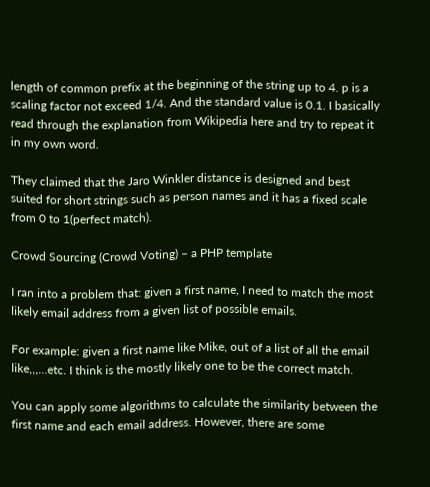length of common prefix at the beginning of the string up to 4. p is a scaling factor not exceed 1/4. And the standard value is 0.1. I basically read through the explanation from Wikipedia here and try to repeat it in my own word.

They claimed that the Jaro Winkler distance is designed and best suited for short strings such as person names and it has a fixed scale from 0 to 1(perfect match).

Crowd Sourcing (Crowd Voting) – a PHP template

I ran into a problem that: given a first name, I need to match the most likely email address from a given list of possible emails.

For example: given a first name like Mike, out of a list of all the email like,,,…etc. I think is the mostly likely one to be the correct match.

You can apply some algorithms to calculate the similarity between the first name and each email address. However, there are some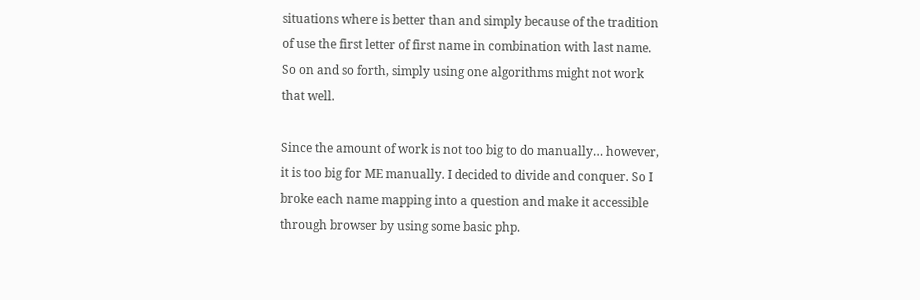situations where is better than and simply because of the tradition of use the first letter of first name in combination with last name. So on and so forth, simply using one algorithms might not work that well.

Since the amount of work is not too big to do manually… however, it is too big for ME manually. I decided to divide and conquer. So I broke each name mapping into a question and make it accessible through browser by using some basic php.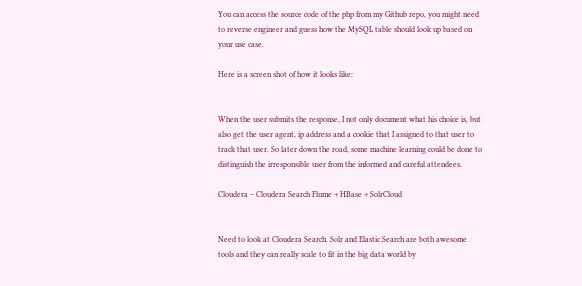You can access the source code of the php from my Github repo, you might need to reverse engineer and guess how the MySQL table should look up based on your use case.

Here is a screen shot of how it looks like:


When the user submits the response, I not only document what his choice is, but also get the user agent, ip address and a cookie that I assigned to that user to track that user. So later down the road, some machine learning could be done to distinguish the irresponsible user from the informed and careful attendees.

Cloudera – Cloudera Search Flume + HBase + SolrCloud


Need to look at Cloudera Search. Solr and Elastic Search are both awesome tools and they can really scale to fit in the big data world by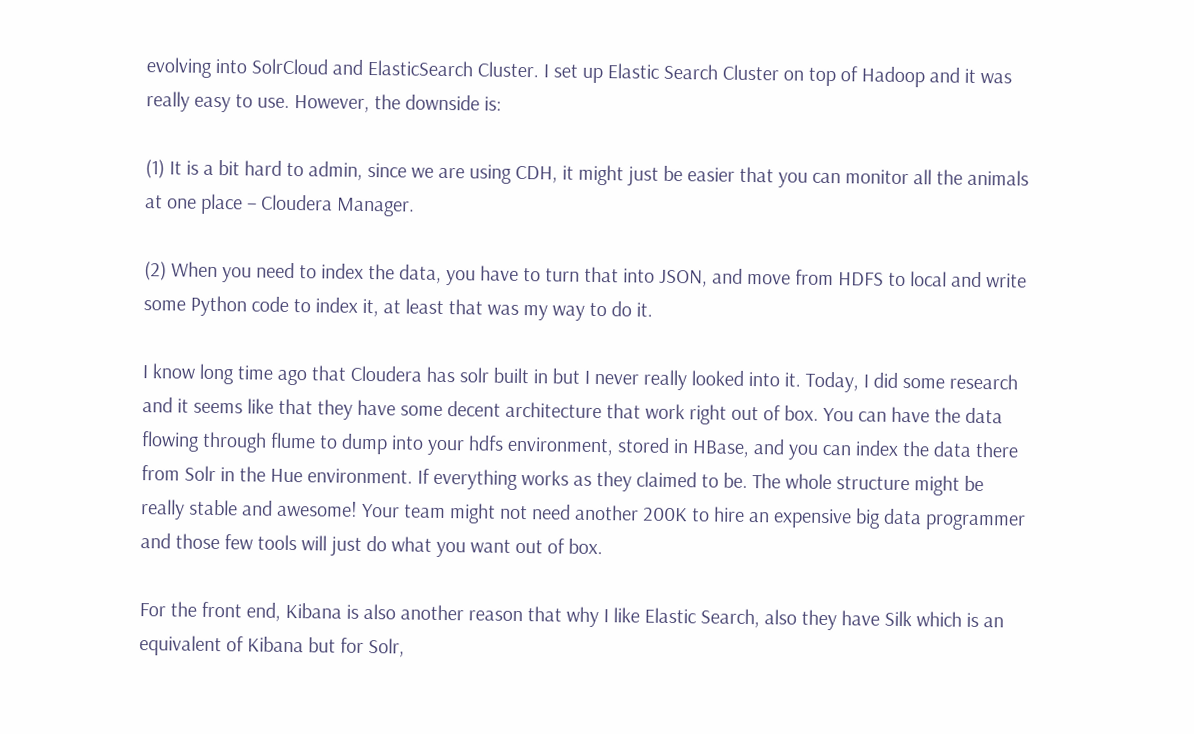evolving into SolrCloud and ElasticSearch Cluster. I set up Elastic Search Cluster on top of Hadoop and it was really easy to use. However, the downside is:

(1) It is a bit hard to admin, since we are using CDH, it might just be easier that you can monitor all the animals at one place – Cloudera Manager.

(2) When you need to index the data, you have to turn that into JSON, and move from HDFS to local and write some Python code to index it, at least that was my way to do it.

I know long time ago that Cloudera has solr built in but I never really looked into it. Today, I did some research and it seems like that they have some decent architecture that work right out of box. You can have the data flowing through flume to dump into your hdfs environment, stored in HBase, and you can index the data there from Solr in the Hue environment. If everything works as they claimed to be. The whole structure might be really stable and awesome! Your team might not need another 200K to hire an expensive big data programmer and those few tools will just do what you want out of box.

For the front end, Kibana is also another reason that why I like Elastic Search, also they have Silk which is an equivalent of Kibana but for Solr,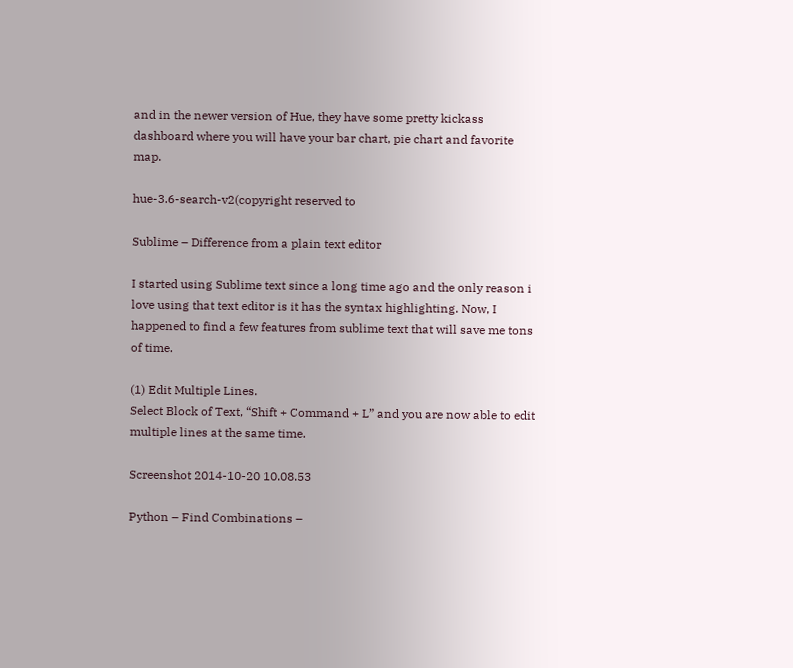and in the newer version of Hue, they have some pretty kickass dashboard where you will have your bar chart, pie chart and favorite map.

hue-3.6-search-v2(copyright reserved to

Sublime – Difference from a plain text editor

I started using Sublime text since a long time ago and the only reason i love using that text editor is it has the syntax highlighting. Now, I happened to find a few features from sublime text that will save me tons of time.

(1) Edit Multiple Lines.
Select Block of Text, “Shift + Command + L” and you are now able to edit multiple lines at the same time.

Screenshot 2014-10-20 10.08.53

Python – Find Combinations –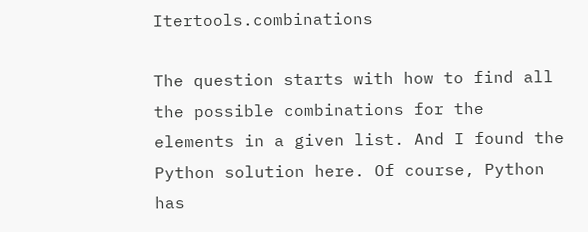Itertools.combinations

The question starts with how to find all the possible combinations for the elements in a given list. And I found the Python solution here. Of course, Python has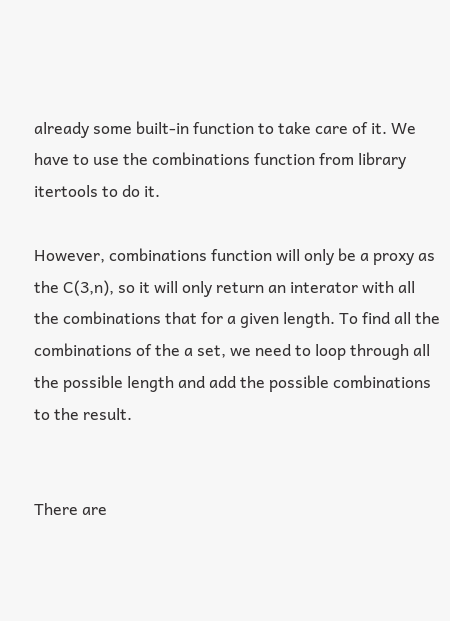already some built-in function to take care of it. We have to use the combinations function from library itertools to do it.

However, combinations function will only be a proxy as the C(3,n), so it will only return an interator with all the combinations that for a given length. To find all the combinations of the a set, we need to loop through all the possible length and add the possible combinations to the result.


There are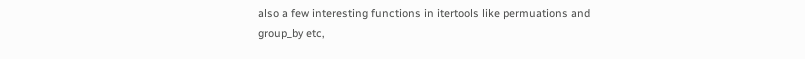also a few interesting functions in itertools like permuations and group_by etc,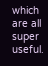which are all super useful.